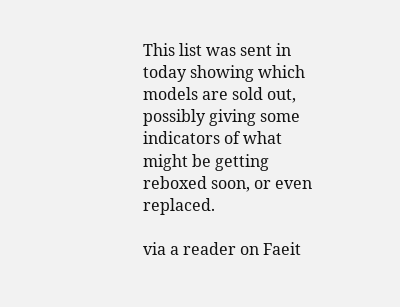This list was sent in today showing which models are sold out, possibly giving some indicators of what might be getting reboxed soon, or even replaced.

via a reader on Faeit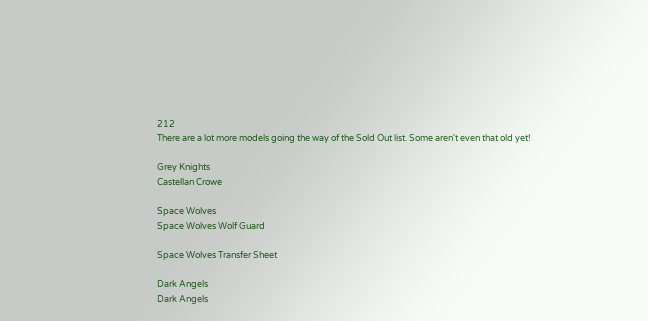212
There are a lot more models going the way of the Sold Out list. Some aren't even that old yet!

Grey Knights
Castellan Crowe

Space Wolves
Space Wolves Wolf Guard

Space Wolves Transfer Sheet

Dark Angels
Dark Angels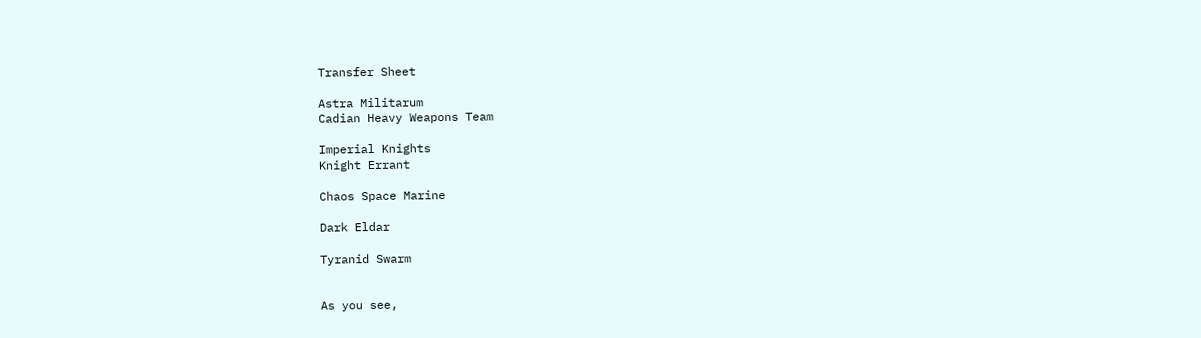Transfer Sheet

Astra Militarum
Cadian Heavy Weapons Team

Imperial Knights
Knight Errant

Chaos Space Marine

Dark Eldar

Tyranid Swarm


As you see,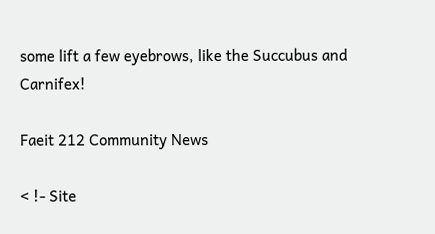some lift a few eyebrows, like the Succubus and Carnifex!

Faeit 212 Community News

< !- Site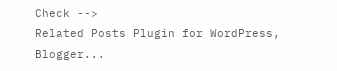Check -->
Related Posts Plugin for WordPress, Blogger...